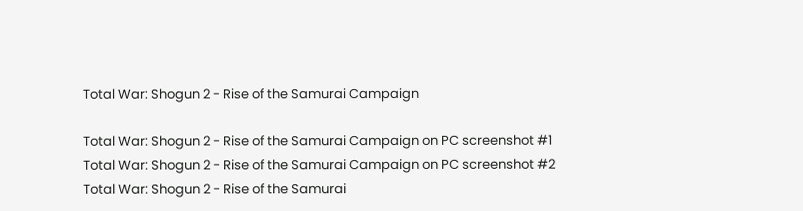Total War: Shogun 2 - Rise of the Samurai Campaign

Total War: Shogun 2 - Rise of the Samurai Campaign on PC screenshot #1
Total War: Shogun 2 - Rise of the Samurai Campaign on PC screenshot #2
Total War: Shogun 2 - Rise of the Samurai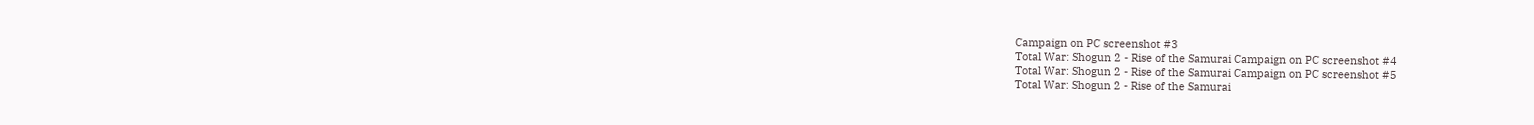Campaign on PC screenshot #3
Total War: Shogun 2 - Rise of the Samurai Campaign on PC screenshot #4
Total War: Shogun 2 - Rise of the Samurai Campaign on PC screenshot #5
Total War: Shogun 2 - Rise of the Samurai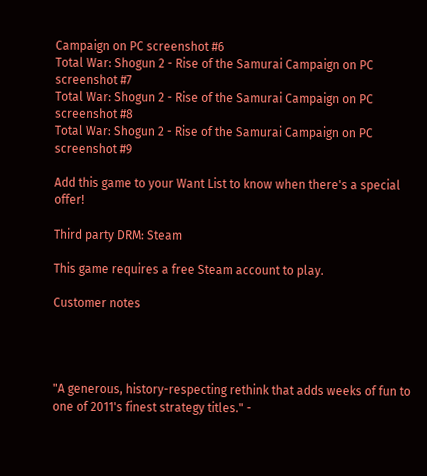Campaign on PC screenshot #6
Total War: Shogun 2 - Rise of the Samurai Campaign on PC screenshot #7
Total War: Shogun 2 - Rise of the Samurai Campaign on PC screenshot #8
Total War: Shogun 2 - Rise of the Samurai Campaign on PC screenshot #9

Add this game to your Want List to know when there's a special offer!

Third party DRM: Steam

This game requires a free Steam account to play.

Customer notes




"A generous, history-respecting rethink that adds weeks of fun to one of 2011's finest strategy titles." -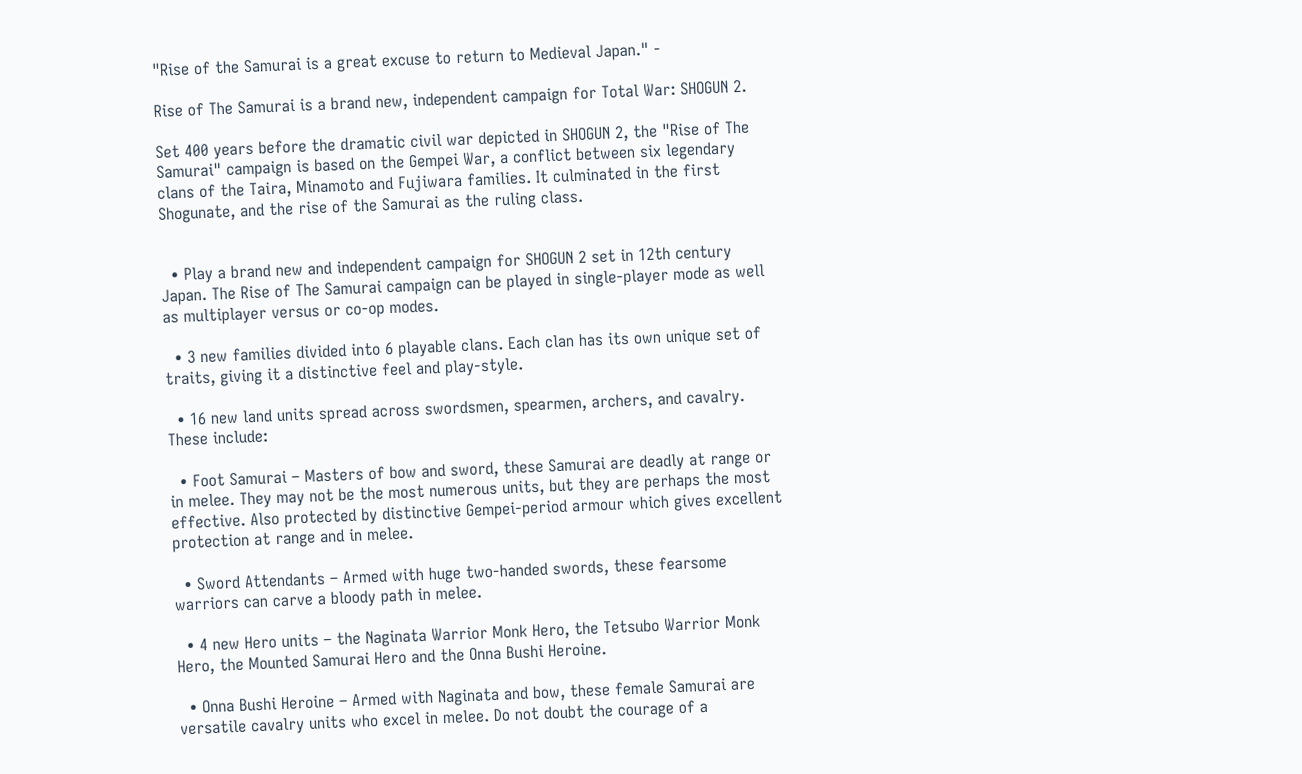"Rise of the Samurai is a great excuse to return to Medieval Japan." -

Rise of The Samurai is a brand new, independent campaign for Total War: SHOGUN 2.

Set 400 years before the dramatic civil war depicted in SHOGUN 2, the "Rise of The Samurai" campaign is based on the Gempei War, a conflict between six legendary clans of the Taira, Minamoto and Fujiwara families. It culminated in the first Shogunate, and the rise of the Samurai as the ruling class.


  • Play a brand new and independent campaign for SHOGUN 2 set in 12th century Japan. The Rise of The Samurai campaign can be played in single-player mode as well as multiplayer versus or co-op modes.

  • 3 new families divided into 6 playable clans. Each clan has its own unique set of traits, giving it a distinctive feel and play-style.

  • 16 new land units spread across swordsmen, spearmen, archers, and cavalry. These include:

  • Foot Samurai – Masters of bow and sword, these Samurai are deadly at range or in melee. They may not be the most numerous units, but they are perhaps the most effective. Also protected by distinctive Gempei-period armour which gives excellent protection at range and in melee.

  • Sword Attendants – Armed with huge two-handed swords, these fearsome warriors can carve a bloody path in melee.

  • 4 new Hero units – the Naginata Warrior Monk Hero, the Tetsubo Warrior Monk Hero, the Mounted Samurai Hero and the Onna Bushi Heroine.

  • Onna Bushi Heroine – Armed with Naginata and bow, these female Samurai are versatile cavalry units who excel in melee. Do not doubt the courage of a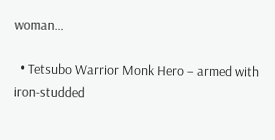woman…

  • Tetsubo Warrior Monk Hero – armed with iron-studded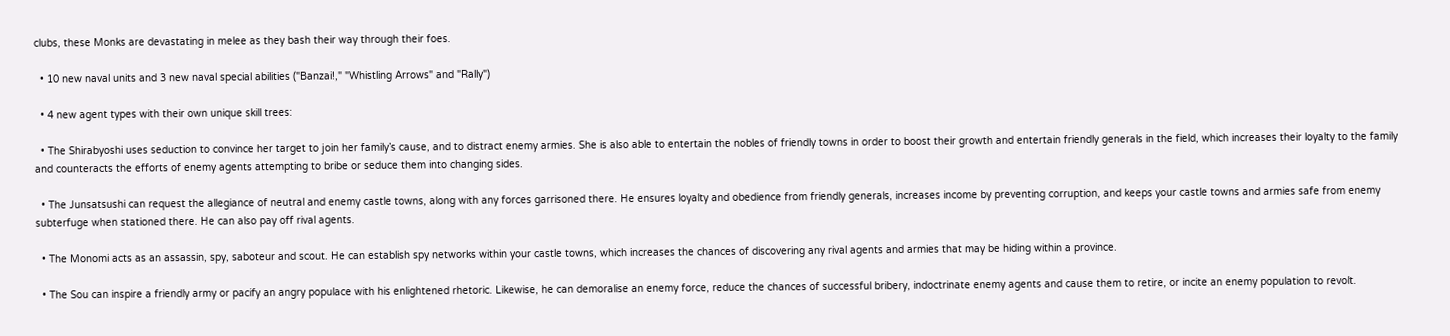clubs, these Monks are devastating in melee as they bash their way through their foes.

  • 10 new naval units and 3 new naval special abilities ("Banzai!," "Whistling Arrows" and "Rally")

  • 4 new agent types with their own unique skill trees:

  • The Shirabyoshi uses seduction to convince her target to join her family’s cause, and to distract enemy armies. She is also able to entertain the nobles of friendly towns in order to boost their growth and entertain friendly generals in the field, which increases their loyalty to the family and counteracts the efforts of enemy agents attempting to bribe or seduce them into changing sides.

  • The Junsatsushi can request the allegiance of neutral and enemy castle towns, along with any forces garrisoned there. He ensures loyalty and obedience from friendly generals, increases income by preventing corruption, and keeps your castle towns and armies safe from enemy subterfuge when stationed there. He can also pay off rival agents.

  • The Monomi acts as an assassin, spy, saboteur and scout. He can establish spy networks within your castle towns, which increases the chances of discovering any rival agents and armies that may be hiding within a province.

  • The Sou can inspire a friendly army or pacify an angry populace with his enlightened rhetoric. Likewise, he can demoralise an enemy force, reduce the chances of successful bribery, indoctrinate enemy agents and cause them to retire, or incite an enemy population to revolt.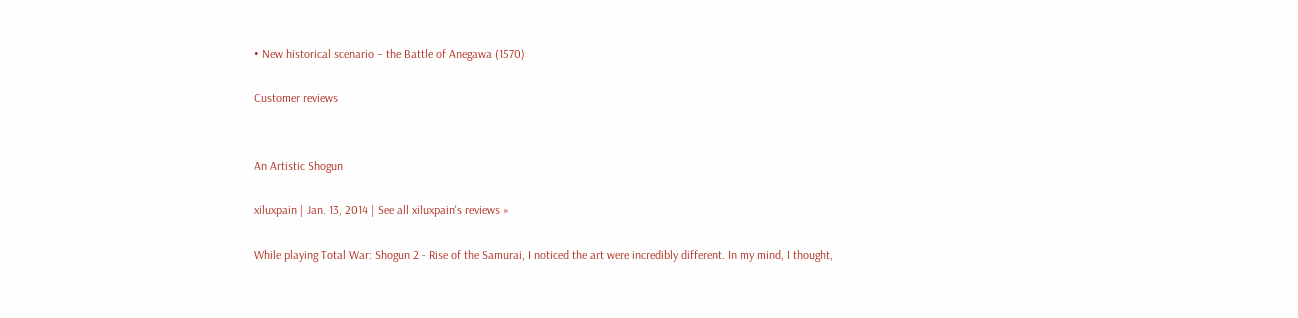• New historical scenario – the Battle of Anegawa (1570)

Customer reviews


An Artistic Shogun

xiluxpain | Jan. 13, 2014 | See all xiluxpain's reviews »

While playing Total War: Shogun 2 - Rise of the Samurai, I noticed the art were incredibly different. In my mind, I thought,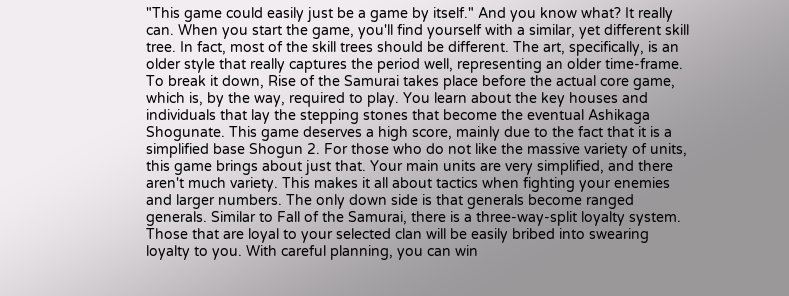"This game could easily just be a game by itself." And you know what? It really can. When you start the game, you'll find yourself with a similar, yet different skill tree. In fact, most of the skill trees should be different. The art, specifically, is an older style that really captures the period well, representing an older time-frame. To break it down, Rise of the Samurai takes place before the actual core game, which is, by the way, required to play. You learn about the key houses and individuals that lay the stepping stones that become the eventual Ashikaga Shogunate. This game deserves a high score, mainly due to the fact that it is a simplified base Shogun 2. For those who do not like the massive variety of units, this game brings about just that. Your main units are very simplified, and there aren't much variety. This makes it all about tactics when fighting your enemies and larger numbers. The only down side is that generals become ranged generals. Similar to Fall of the Samurai, there is a three-way-split loyalty system. Those that are loyal to your selected clan will be easily bribed into swearing loyalty to you. With careful planning, you can win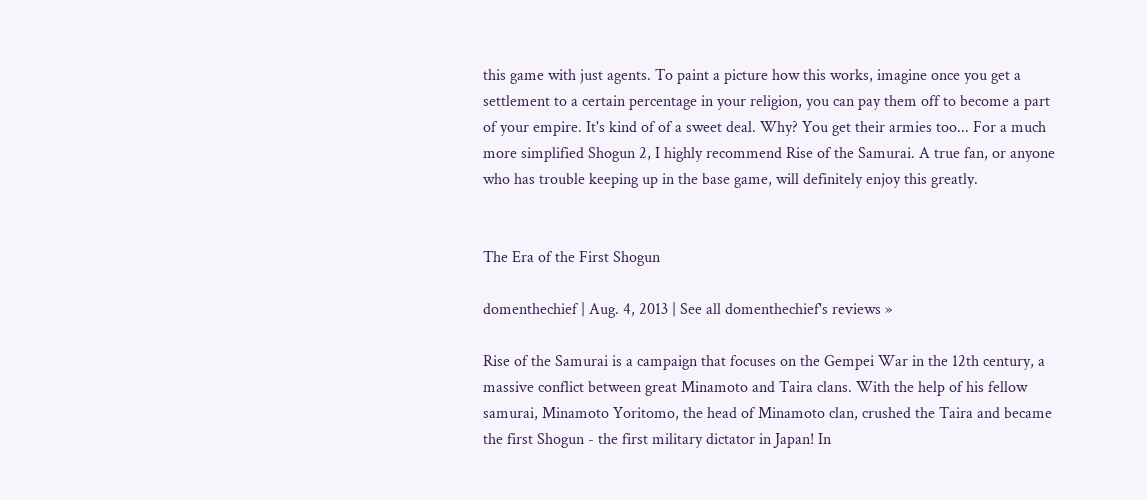this game with just agents. To paint a picture how this works, imagine once you get a settlement to a certain percentage in your religion, you can pay them off to become a part of your empire. It's kind of of a sweet deal. Why? You get their armies too... For a much more simplified Shogun 2, I highly recommend Rise of the Samurai. A true fan, or anyone who has trouble keeping up in the base game, will definitely enjoy this greatly.


The Era of the First Shogun

domenthechief | Aug. 4, 2013 | See all domenthechief's reviews »

Rise of the Samurai is a campaign that focuses on the Gempei War in the 12th century, a massive conflict between great Minamoto and Taira clans. With the help of his fellow samurai, Minamoto Yoritomo, the head of Minamoto clan, crushed the Taira and became the first Shogun - the first military dictator in Japan! In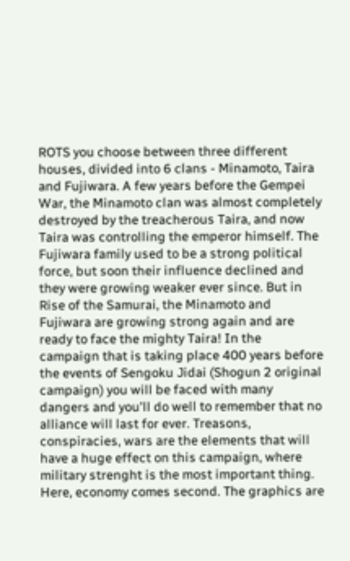ROTS you choose between three different houses, divided into 6 clans - Minamoto, Taira and Fujiwara. A few years before the Gempei War, the Minamoto clan was almost completely destroyed by the treacherous Taira, and now Taira was controlling the emperor himself. The Fujiwara family used to be a strong political force, but soon their influence declined and they were growing weaker ever since. But in Rise of the Samurai, the Minamoto and Fujiwara are growing strong again and are ready to face the mighty Taira! In the campaign that is taking place 400 years before the events of Sengoku Jidai (Shogun 2 original campaign) you will be faced with many dangers and you'll do well to remember that no alliance will last for ever. Treasons, conspiracies, wars are the elements that will have a huge effect on this campaign, where military strenght is the most important thing. Here, economy comes second. The graphics are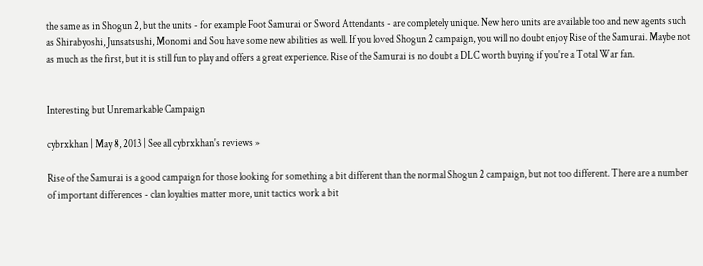the same as in Shogun 2, but the units - for example Foot Samurai or Sword Attendants - are completely unique. New hero units are available too and new agents such as Shirabyoshi, Junsatsushi, Monomi and Sou have some new abilities as well. If you loved Shogun 2 campaign, you will no doubt enjoy Rise of the Samurai. Maybe not as much as the first, but it is still fun to play and offers a great experience. Rise of the Samurai is no doubt a DLC worth buying if you're a Total War fan.


Interesting but Unremarkable Campaign

cybrxkhan | May 8, 2013 | See all cybrxkhan's reviews »

Rise of the Samurai is a good campaign for those looking for something a bit different than the normal Shogun 2 campaign, but not too different. There are a number of important differences - clan loyalties matter more, unit tactics work a bit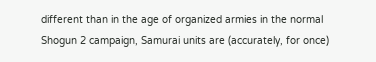different than in the age of organized armies in the normal Shogun 2 campaign, Samurai units are (accurately, for once)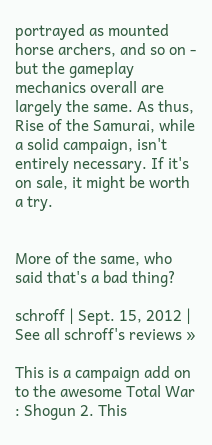portrayed as mounted horse archers, and so on - but the gameplay mechanics overall are largely the same. As thus, Rise of the Samurai, while a solid campaign, isn't entirely necessary. If it's on sale, it might be worth a try.


More of the same, who said that's a bad thing?

schroff | Sept. 15, 2012 | See all schroff's reviews »

This is a campaign add on to the awesome Total War : Shogun 2. This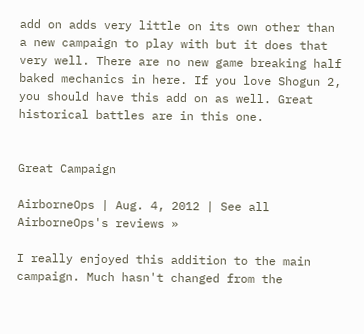add on adds very little on its own other than a new campaign to play with but it does that very well. There are no new game breaking half baked mechanics in here. If you love Shogun 2, you should have this add on as well. Great historical battles are in this one.


Great Campaign

AirborneOps | Aug. 4, 2012 | See all AirborneOps's reviews »

I really enjoyed this addition to the main campaign. Much hasn't changed from the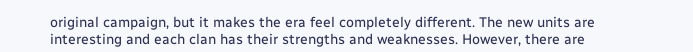original campaign, but it makes the era feel completely different. The new units are interesting and each clan has their strengths and weaknesses. However, there are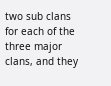two sub clans for each of the three major clans, and they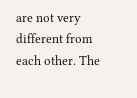are not very different from each other. The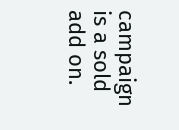campaign is a sold add on.